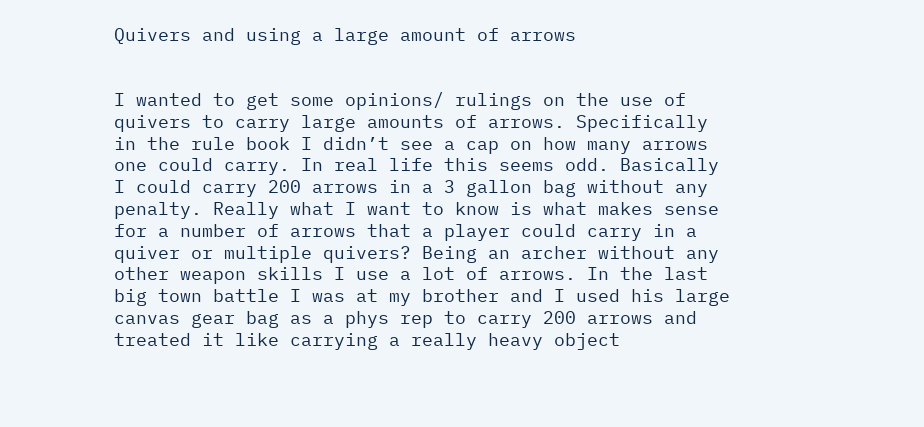Quivers and using a large amount of arrows


I wanted to get some opinions/ rulings on the use of quivers to carry large amounts of arrows. Specifically in the rule book I didn’t see a cap on how many arrows one could carry. In real life this seems odd. Basically I could carry 200 arrows in a 3 gallon bag without any penalty. Really what I want to know is what makes sense for a number of arrows that a player could carry in a quiver or multiple quivers? Being an archer without any other weapon skills I use a lot of arrows. In the last big town battle I was at my brother and I used his large canvas gear bag as a phys rep to carry 200 arrows and treated it like carrying a really heavy object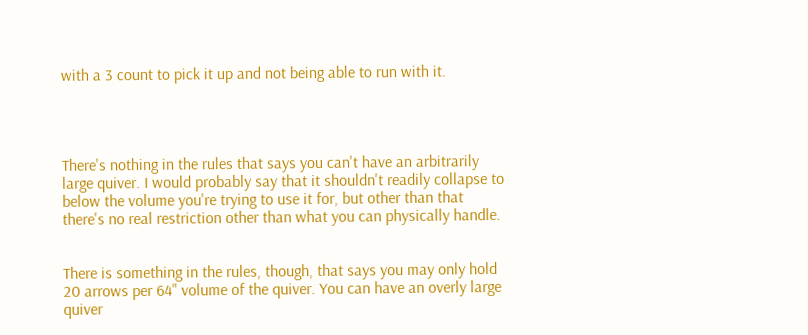with a 3 count to pick it up and not being able to run with it.




There's nothing in the rules that says you can't have an arbitrarily large quiver. I would probably say that it shouldn't readily collapse to below the volume you're trying to use it for, but other than that there's no real restriction other than what you can physically handle.


There is something in the rules, though, that says you may only hold 20 arrows per 64" volume of the quiver. You can have an overly large quiver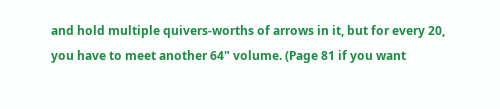and hold multiple quivers-worths of arrows in it, but for every 20, you have to meet another 64" volume. (Page 81 if you want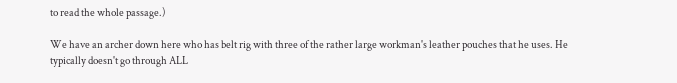to read the whole passage.)

We have an archer down here who has belt rig with three of the rather large workman's leather pouches that he uses. He typically doesn't go through ALL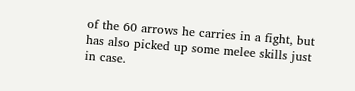of the 60 arrows he carries in a fight, but has also picked up some melee skills just in case.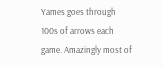Yames goes through 100s of arrows each game. Amazingly most of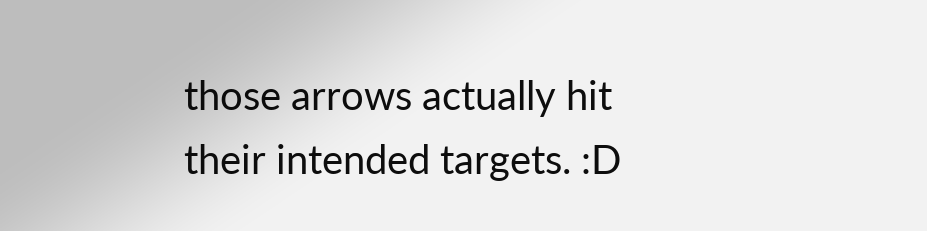those arrows actually hit their intended targets. :D